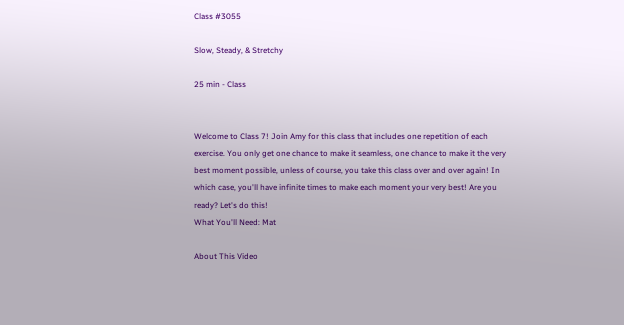Class #3055

Slow, Steady, & Stretchy

25 min - Class


Welcome to Class 7! Join Amy for this class that includes one repetition of each exercise. You only get one chance to make it seamless, one chance to make it the very best moment possible, unless of course, you take this class over and over again! In which case, you'll have infinite times to make each moment your very best! Are you ready? Let's do this!
What You'll Need: Mat

About This Video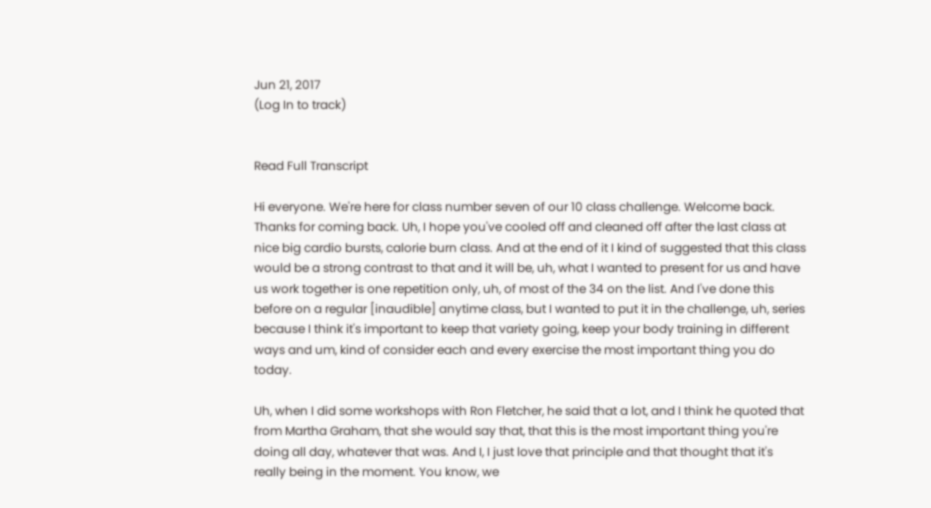Jun 21, 2017
(Log In to track)


Read Full Transcript

Hi everyone. We're here for class number seven of our 10 class challenge. Welcome back. Thanks for coming back. Uh, I hope you've cooled off and cleaned off after the last class at nice big cardio bursts, calorie burn class. And at the end of it I kind of suggested that this class would be a strong contrast to that and it will be, uh, what I wanted to present for us and have us work together is one repetition only, uh, of most of the 34 on the list. And I've done this before on a regular [inaudible] anytime class, but I wanted to put it in the challenge, uh, series because I think it's important to keep that variety going, keep your body training in different ways and um, kind of consider each and every exercise the most important thing you do today.

Uh, when I did some workshops with Ron Fletcher, he said that a lot, and I think he quoted that from Martha Graham, that she would say that, that this is the most important thing you're doing all day, whatever that was. And I, I just love that principle and that thought that it's really being in the moment. You know, we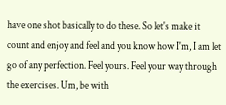have one shot basically to do these. So let's make it count and enjoy and feel and you know how I'm, I am let go of any perfection. Feel yours. Feel your way through the exercises. Um, be with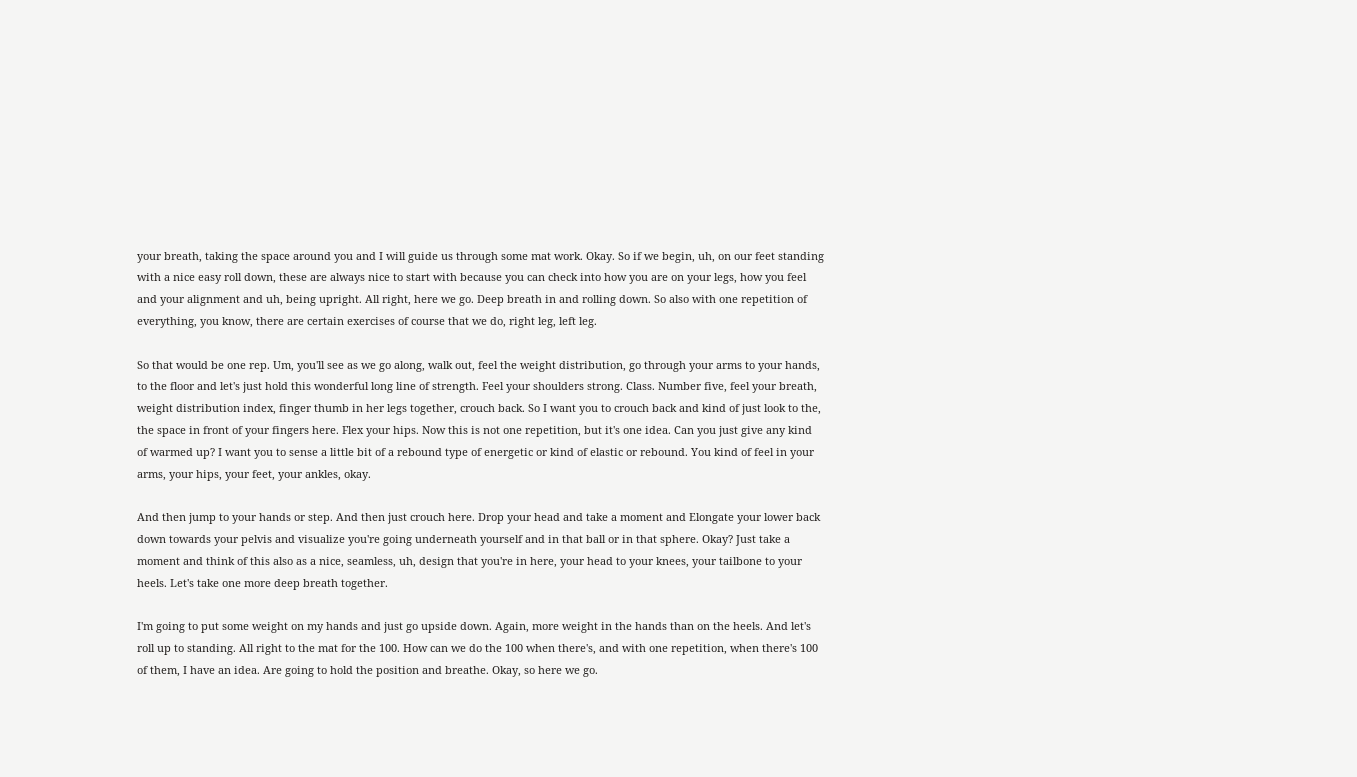your breath, taking the space around you and I will guide us through some mat work. Okay. So if we begin, uh, on our feet standing with a nice easy roll down, these are always nice to start with because you can check into how you are on your legs, how you feel and your alignment and uh, being upright. All right, here we go. Deep breath in and rolling down. So also with one repetition of everything, you know, there are certain exercises of course that we do, right leg, left leg.

So that would be one rep. Um, you'll see as we go along, walk out, feel the weight distribution, go through your arms to your hands, to the floor and let's just hold this wonderful long line of strength. Feel your shoulders strong. Class. Number five, feel your breath, weight distribution index, finger thumb in her legs together, crouch back. So I want you to crouch back and kind of just look to the, the space in front of your fingers here. Flex your hips. Now this is not one repetition, but it's one idea. Can you just give any kind of warmed up? I want you to sense a little bit of a rebound type of energetic or kind of elastic or rebound. You kind of feel in your arms, your hips, your feet, your ankles, okay.

And then jump to your hands or step. And then just crouch here. Drop your head and take a moment and Elongate your lower back down towards your pelvis and visualize you're going underneath yourself and in that ball or in that sphere. Okay? Just take a moment and think of this also as a nice, seamless, uh, design that you're in here, your head to your knees, your tailbone to your heels. Let's take one more deep breath together.

I'm going to put some weight on my hands and just go upside down. Again, more weight in the hands than on the heels. And let's roll up to standing. All right to the mat for the 100. How can we do the 100 when there's, and with one repetition, when there's 100 of them, I have an idea. Are going to hold the position and breathe. Okay, so here we go.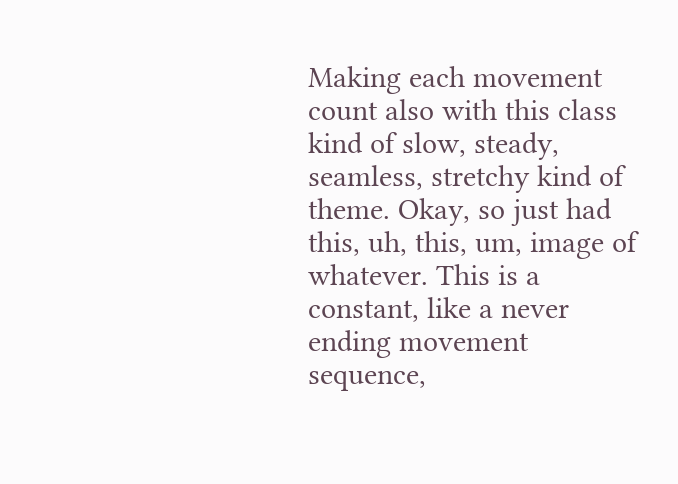Making each movement count also with this class kind of slow, steady, seamless, stretchy kind of theme. Okay, so just had this, uh, this, um, image of whatever. This is a constant, like a never ending movement sequence,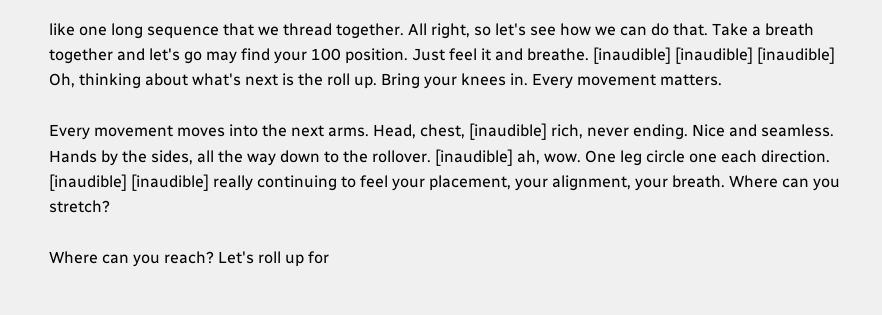like one long sequence that we thread together. All right, so let's see how we can do that. Take a breath together and let's go may find your 100 position. Just feel it and breathe. [inaudible] [inaudible] [inaudible] Oh, thinking about what's next is the roll up. Bring your knees in. Every movement matters.

Every movement moves into the next arms. Head, chest, [inaudible] rich, never ending. Nice and seamless. Hands by the sides, all the way down to the rollover. [inaudible] ah, wow. One leg circle one each direction. [inaudible] [inaudible] really continuing to feel your placement, your alignment, your breath. Where can you stretch?

Where can you reach? Let's roll up for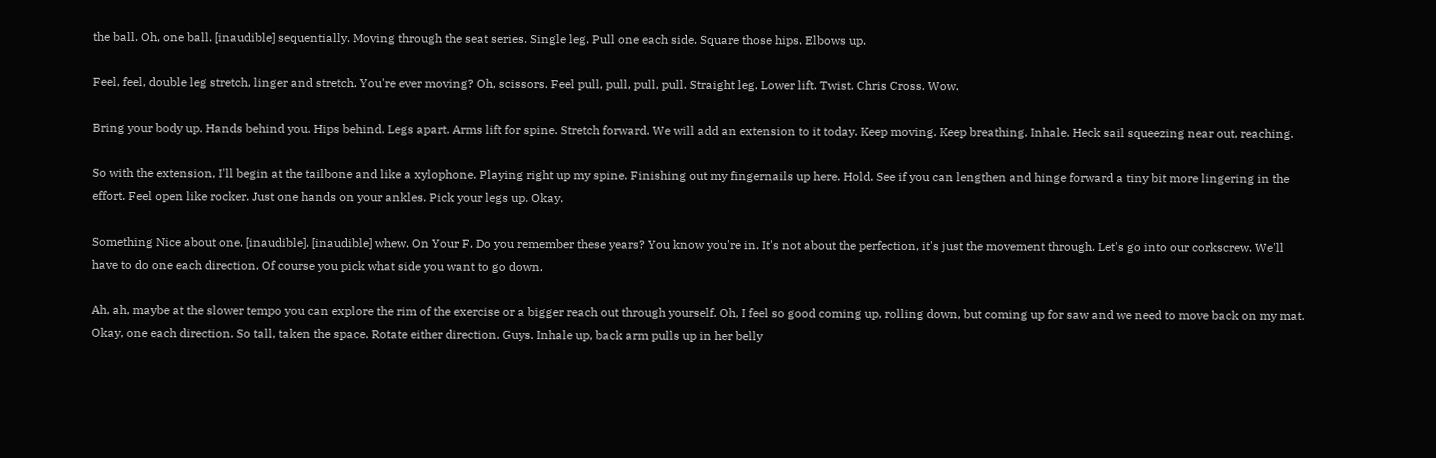the ball. Oh, one ball. [inaudible] sequentially. Moving through the seat series. Single leg. Pull one each side. Square those hips. Elbows up.

Feel, feel, double leg stretch, linger and stretch. You're ever moving? Oh, scissors. Feel pull, pull, pull, pull. Straight leg. Lower lift. Twist. Chris Cross. Wow.

Bring your body up. Hands behind you. Hips behind. Legs apart. Arms lift for spine. Stretch forward. We will add an extension to it today. Keep moving. Keep breathing. Inhale. Heck sail squeezing near out, reaching.

So with the extension, I'll begin at the tailbone and like a xylophone. Playing right up my spine. Finishing out my fingernails up here. Hold. See if you can lengthen and hinge forward a tiny bit more lingering in the effort. Feel open like rocker. Just one hands on your ankles. Pick your legs up. Okay.

Something Nice about one. [inaudible]. [inaudible] whew. On Your F. Do you remember these years? You know you're in. It's not about the perfection, it's just the movement through. Let's go into our corkscrew. We'll have to do one each direction. Of course you pick what side you want to go down.

Ah, ah, maybe at the slower tempo you can explore the rim of the exercise or a bigger reach out through yourself. Oh, I feel so good coming up, rolling down, but coming up for saw and we need to move back on my mat. Okay, one each direction. So tall, taken the space. Rotate either direction. Guys. Inhale up, back arm pulls up in her belly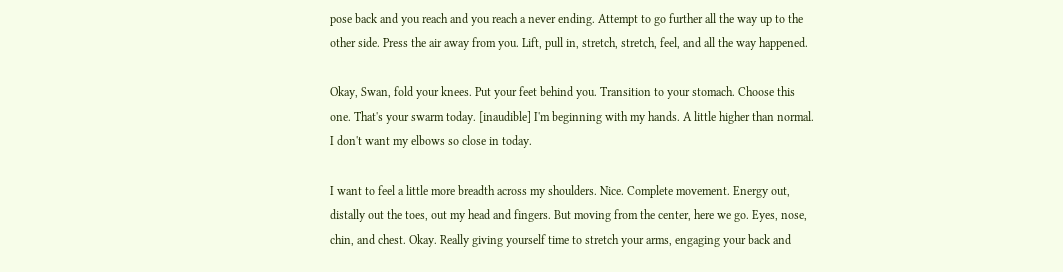pose back and you reach and you reach a never ending. Attempt to go further all the way up to the other side. Press the air away from you. Lift, pull in, stretch, stretch, feel, and all the way happened.

Okay, Swan, fold your knees. Put your feet behind you. Transition to your stomach. Choose this one. That's your swarm today. [inaudible] I'm beginning with my hands. A little higher than normal. I don't want my elbows so close in today.

I want to feel a little more breadth across my shoulders. Nice. Complete movement. Energy out, distally out the toes, out my head and fingers. But moving from the center, here we go. Eyes, nose, chin, and chest. Okay. Really giving yourself time to stretch your arms, engaging your back and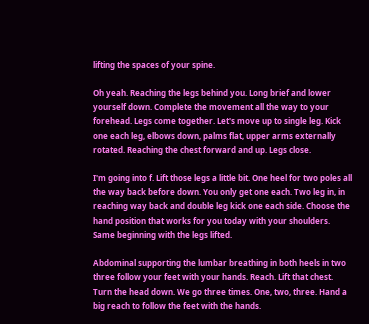lifting the spaces of your spine.

Oh yeah. Reaching the legs behind you. Long brief and lower yourself down. Complete the movement all the way to your forehead. Legs come together. Let's move up to single leg. Kick one each leg, elbows down, palms flat, upper arms externally rotated. Reaching the chest forward and up. Legs close.

I'm going into f. Lift those legs a little bit. One heel for two poles all the way back before down. You only get one each. Two leg in, in reaching way back and double leg kick one each side. Choose the hand position that works for you today with your shoulders. Same beginning with the legs lifted.

Abdominal supporting the lumbar breathing in both heels in two three follow your feet with your hands. Reach. Lift that chest. Turn the head down. We go three times. One, two, three. Hand a big reach to follow the feet with the hands.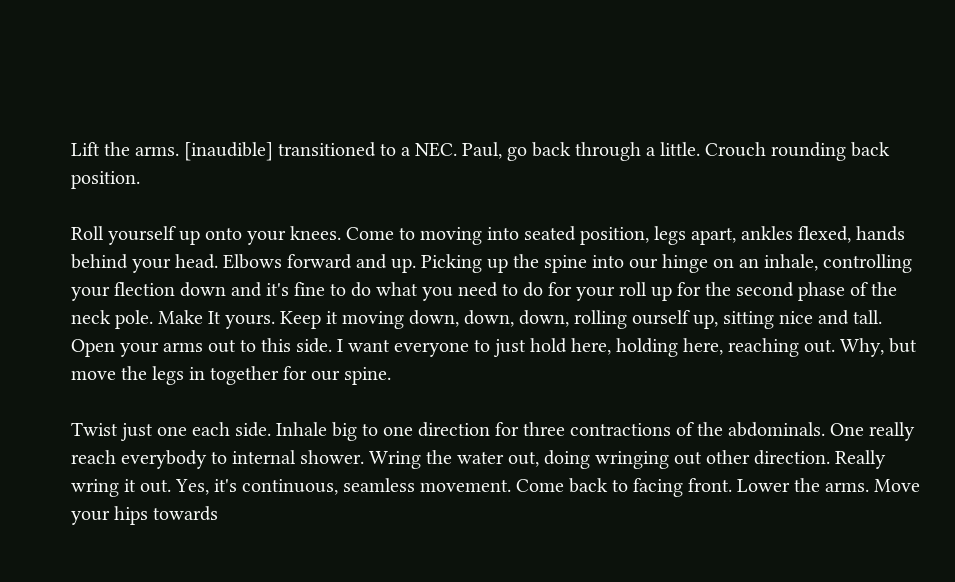Lift the arms. [inaudible] transitioned to a NEC. Paul, go back through a little. Crouch rounding back position.

Roll yourself up onto your knees. Come to moving into seated position, legs apart, ankles flexed, hands behind your head. Elbows forward and up. Picking up the spine into our hinge on an inhale, controlling your flection down and it's fine to do what you need to do for your roll up for the second phase of the neck pole. Make It yours. Keep it moving down, down, down, rolling ourself up, sitting nice and tall. Open your arms out to this side. I want everyone to just hold here, holding here, reaching out. Why, but move the legs in together for our spine.

Twist just one each side. Inhale big to one direction for three contractions of the abdominals. One really reach everybody to internal shower. Wring the water out, doing wringing out other direction. Really wring it out. Yes, it's continuous, seamless movement. Come back to facing front. Lower the arms. Move your hips towards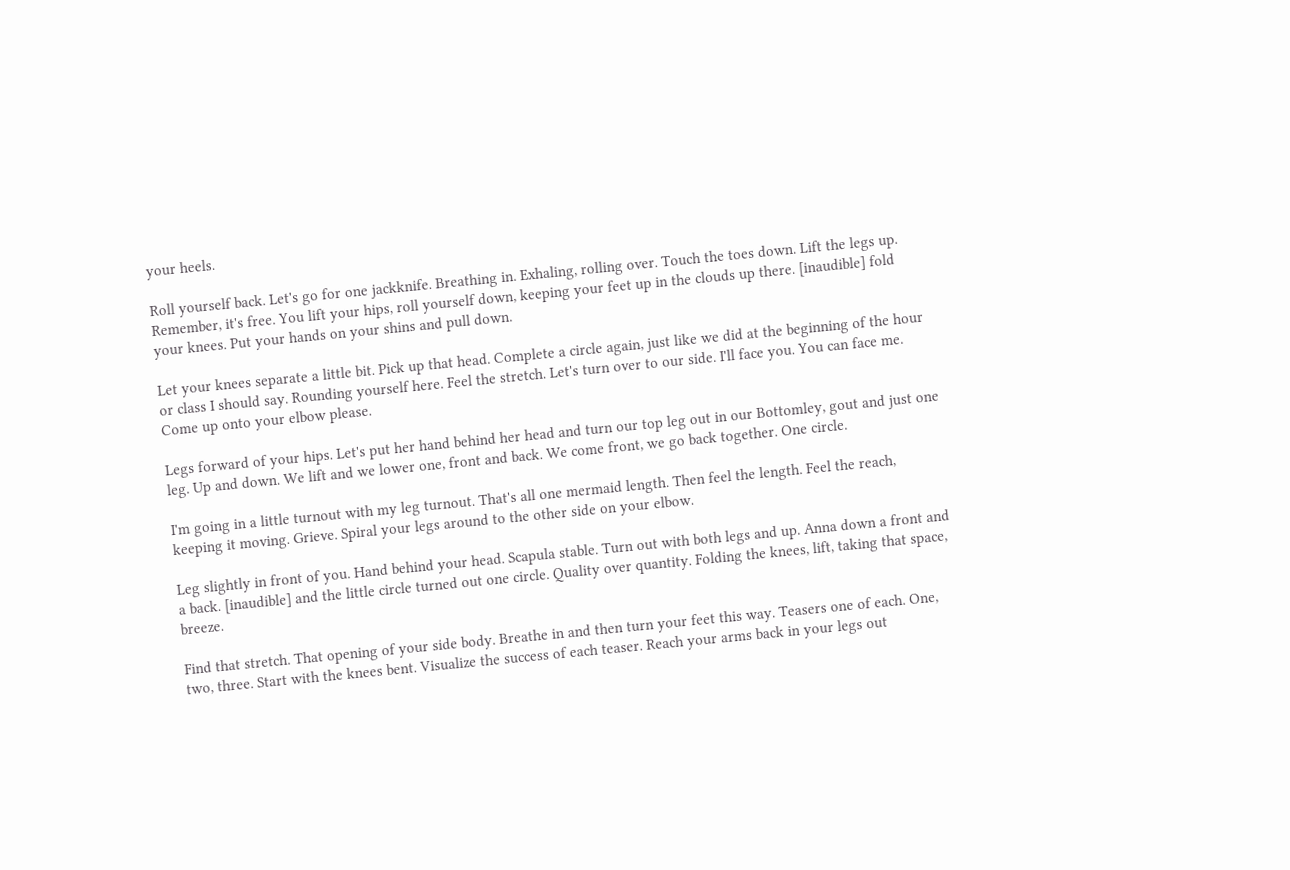your heels.

Roll yourself back. Let's go for one jackknife. Breathing in. Exhaling, rolling over. Touch the toes down. Lift the legs up. Remember, it's free. You lift your hips, roll yourself down, keeping your feet up in the clouds up there. [inaudible] fold your knees. Put your hands on your shins and pull down.

Let your knees separate a little bit. Pick up that head. Complete a circle again, just like we did at the beginning of the hour or class I should say. Rounding yourself here. Feel the stretch. Let's turn over to our side. I'll face you. You can face me. Come up onto your elbow please.

Legs forward of your hips. Let's put her hand behind her head and turn our top leg out in our Bottomley, gout and just one leg. Up and down. We lift and we lower one, front and back. We come front, we go back together. One circle.

I'm going in a little turnout with my leg turnout. That's all one mermaid length. Then feel the length. Feel the reach, keeping it moving. Grieve. Spiral your legs around to the other side on your elbow.

Leg slightly in front of you. Hand behind your head. Scapula stable. Turn out with both legs and up. Anna down a front and a back. [inaudible] and the little circle turned out one circle. Quality over quantity. Folding the knees, lift, taking that space, breeze.

Find that stretch. That opening of your side body. Breathe in and then turn your feet this way. Teasers one of each. One, two, three. Start with the knees bent. Visualize the success of each teaser. Reach your arms back in your legs out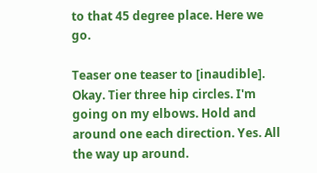to that 45 degree place. Here we go.

Teaser one teaser to [inaudible]. Okay. Tier three hip circles. I'm going on my elbows. Hold and around one each direction. Yes. All the way up around.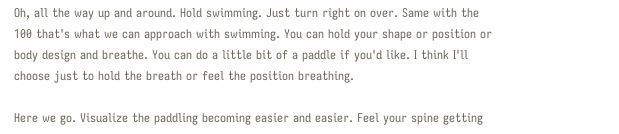Oh, all the way up and around. Hold swimming. Just turn right on over. Same with the 100 that's what we can approach with swimming. You can hold your shape or position or body design and breathe. You can do a little bit of a paddle if you'd like. I think I'll choose just to hold the breath or feel the position breathing.

Here we go. Visualize the paddling becoming easier and easier. Feel your spine getting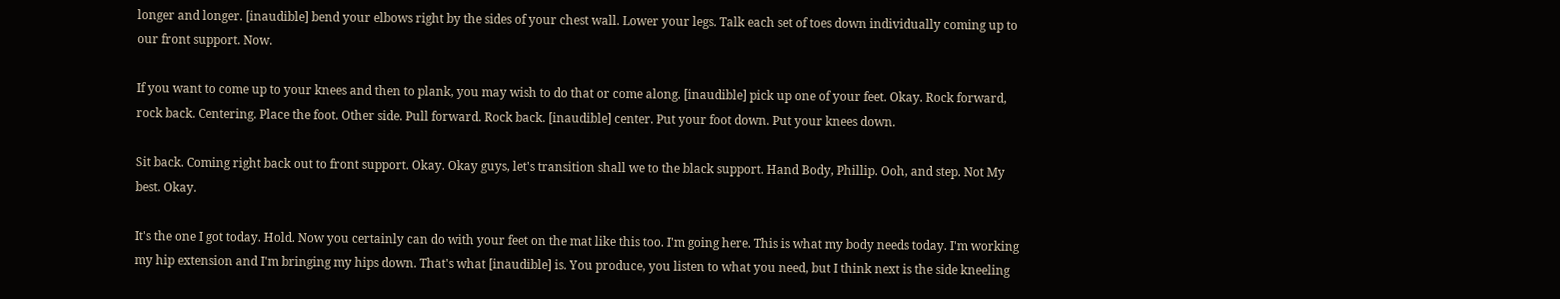longer and longer. [inaudible] bend your elbows right by the sides of your chest wall. Lower your legs. Talk each set of toes down individually coming up to our front support. Now.

If you want to come up to your knees and then to plank, you may wish to do that or come along. [inaudible] pick up one of your feet. Okay. Rock forward, rock back. Centering. Place the foot. Other side. Pull forward. Rock back. [inaudible] center. Put your foot down. Put your knees down.

Sit back. Coming right back out to front support. Okay. Okay guys, let's transition shall we to the black support. Hand Body, Phillip. Ooh, and step. Not My best. Okay.

It's the one I got today. Hold. Now you certainly can do with your feet on the mat like this too. I'm going here. This is what my body needs today. I'm working my hip extension and I'm bringing my hips down. That's what [inaudible] is. You produce, you listen to what you need, but I think next is the side kneeling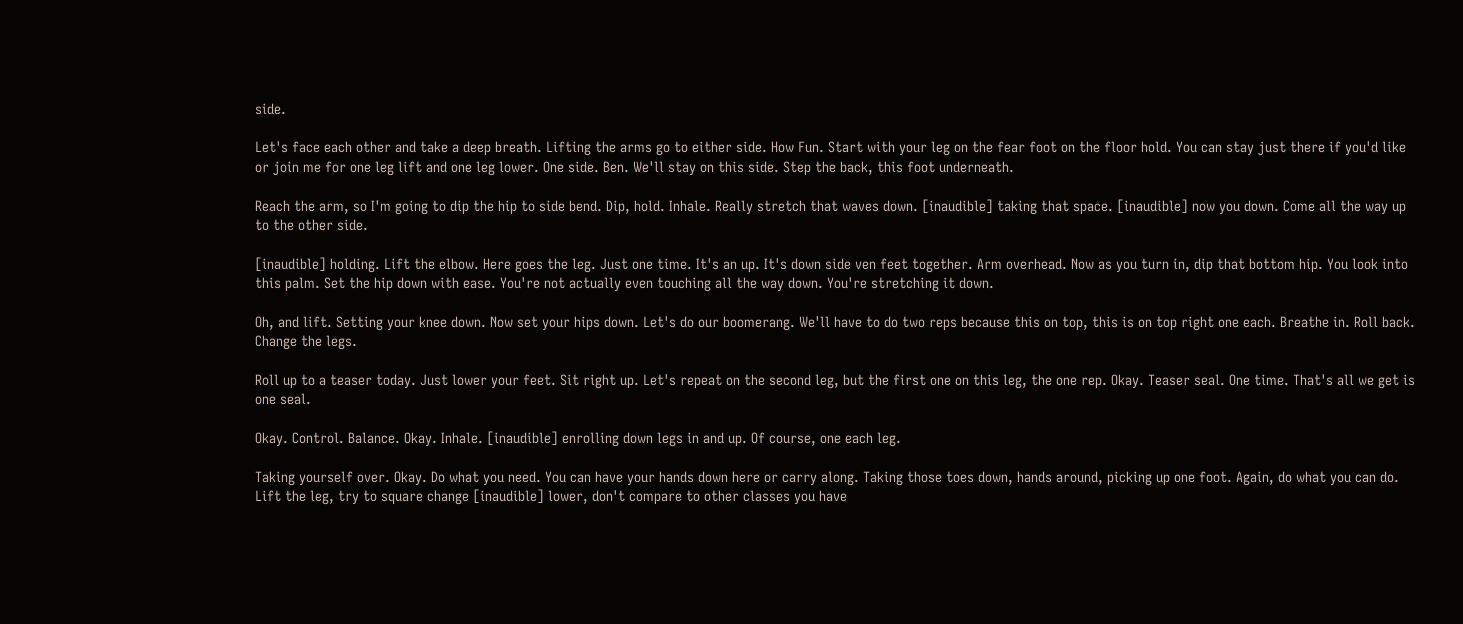side.

Let's face each other and take a deep breath. Lifting the arms go to either side. How Fun. Start with your leg on the fear foot on the floor hold. You can stay just there if you'd like or join me for one leg lift and one leg lower. One side. Ben. We'll stay on this side. Step the back, this foot underneath.

Reach the arm, so I'm going to dip the hip to side bend. Dip, hold. Inhale. Really stretch that waves down. [inaudible] taking that space. [inaudible] now you down. Come all the way up to the other side.

[inaudible] holding. Lift the elbow. Here goes the leg. Just one time. It's an up. It's down side ven feet together. Arm overhead. Now as you turn in, dip that bottom hip. You look into this palm. Set the hip down with ease. You're not actually even touching all the way down. You're stretching it down.

Oh, and lift. Setting your knee down. Now set your hips down. Let's do our boomerang. We'll have to do two reps because this on top, this is on top right one each. Breathe in. Roll back. Change the legs.

Roll up to a teaser today. Just lower your feet. Sit right up. Let's repeat on the second leg, but the first one on this leg, the one rep. Okay. Teaser seal. One time. That's all we get is one seal.

Okay. Control. Balance. Okay. Inhale. [inaudible] enrolling down legs in and up. Of course, one each leg.

Taking yourself over. Okay. Do what you need. You can have your hands down here or carry along. Taking those toes down, hands around, picking up one foot. Again, do what you can do. Lift the leg, try to square change [inaudible] lower, don't compare to other classes you have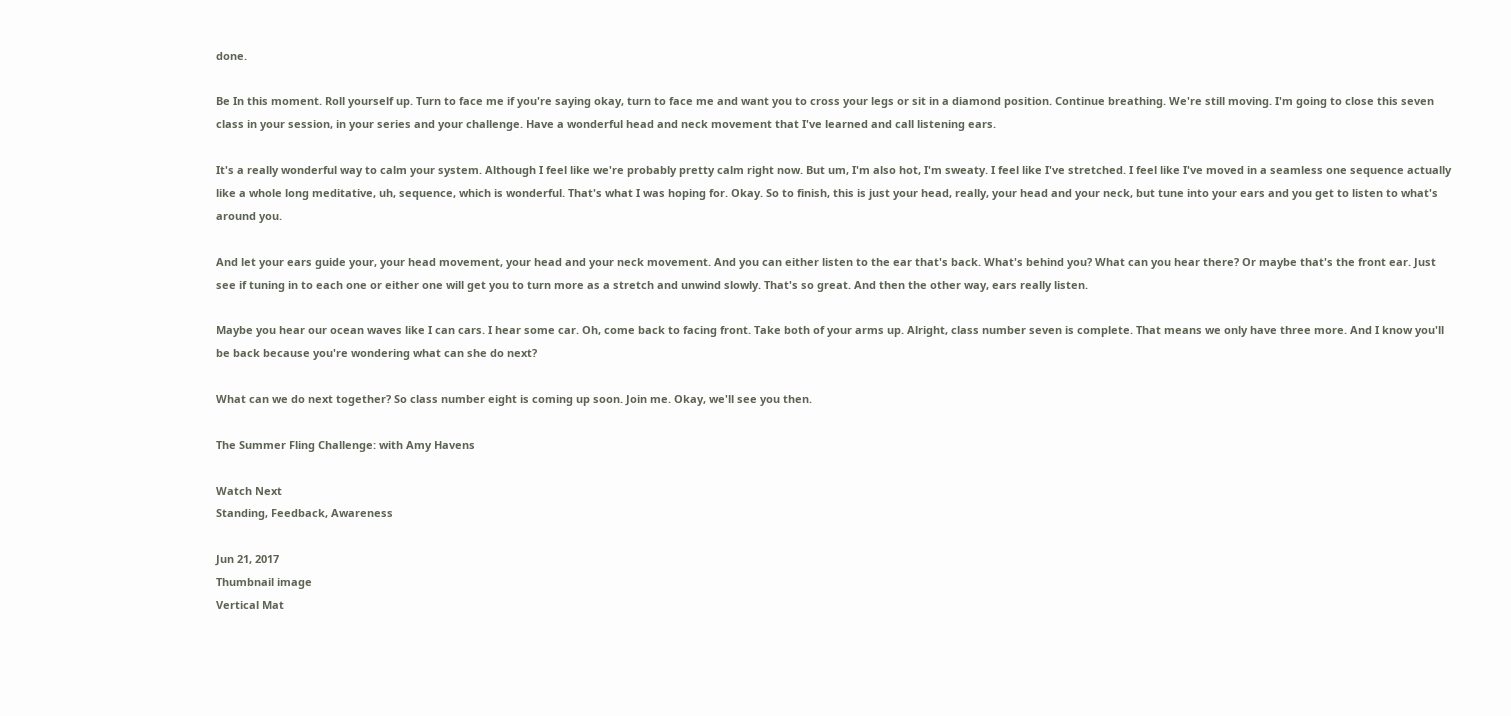done.

Be In this moment. Roll yourself up. Turn to face me if you're saying okay, turn to face me and want you to cross your legs or sit in a diamond position. Continue breathing. We're still moving. I'm going to close this seven class in your session, in your series and your challenge. Have a wonderful head and neck movement that I've learned and call listening ears.

It's a really wonderful way to calm your system. Although I feel like we're probably pretty calm right now. But um, I'm also hot, I'm sweaty. I feel like I've stretched. I feel like I've moved in a seamless one sequence actually like a whole long meditative, uh, sequence, which is wonderful. That's what I was hoping for. Okay. So to finish, this is just your head, really, your head and your neck, but tune into your ears and you get to listen to what's around you.

And let your ears guide your, your head movement, your head and your neck movement. And you can either listen to the ear that's back. What's behind you? What can you hear there? Or maybe that's the front ear. Just see if tuning in to each one or either one will get you to turn more as a stretch and unwind slowly. That's so great. And then the other way, ears really listen.

Maybe you hear our ocean waves like I can cars. I hear some car. Oh, come back to facing front. Take both of your arms up. Alright, class number seven is complete. That means we only have three more. And I know you'll be back because you're wondering what can she do next?

What can we do next together? So class number eight is coming up soon. Join me. Okay, we'll see you then.

The Summer Fling Challenge: with Amy Havens

Watch Next
Standing, Feedback, Awareness

Jun 21, 2017
Thumbnail image
Vertical Mat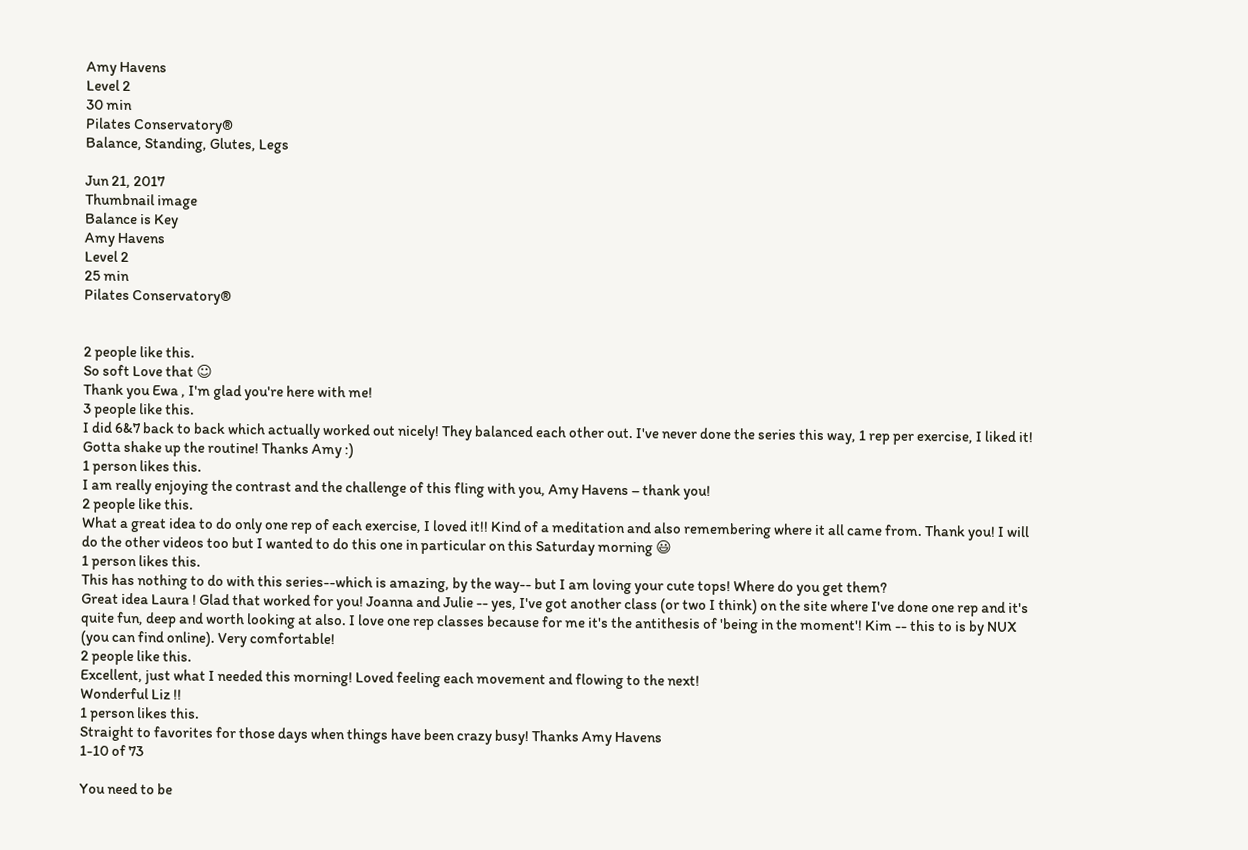Amy Havens
Level 2
30 min
Pilates Conservatory®
Balance, Standing, Glutes, Legs

Jun 21, 2017
Thumbnail image
Balance is Key
Amy Havens
Level 2
25 min
Pilates Conservatory®


2 people like this.
So soft Love that ☺
Thank you Ewa , I'm glad you're here with me!
3 people like this.
I did 6&7 back to back which actually worked out nicely! They balanced each other out. I've never done the series this way, 1 rep per exercise, I liked it! Gotta shake up the routine! Thanks Amy :)
1 person likes this.
I am really enjoying the contrast and the challenge of this fling with you, Amy Havens – thank you!
2 people like this.
What a great idea to do only one rep of each exercise, I loved it!! Kind of a meditation and also remembering where it all came from. Thank you! I will do the other videos too but I wanted to do this one in particular on this Saturday morning 😃
1 person likes this.
This has nothing to do with this series--which is amazing, by the way-- but I am loving your cute tops! Where do you get them?
Great idea Laura ! Glad that worked for you! Joanna and Julie -- yes, I've got another class (or two I think) on the site where I've done one rep and it's quite fun, deep and worth looking at also. I love one rep classes because for me it's the antithesis of 'being in the moment'! Kim -- this to is by NUX (you can find online). Very comfortable!
2 people like this.
Excellent, just what I needed this morning! Loved feeling each movement and flowing to the next!
Wonderful Liz !!
1 person likes this.
Straight to favorites for those days when things have been crazy busy! Thanks Amy Havens
1-10 of 73

You need to be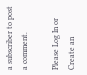a subscriber to post a comment.

Please Log In or Create an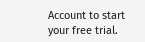Account to start your free trial.